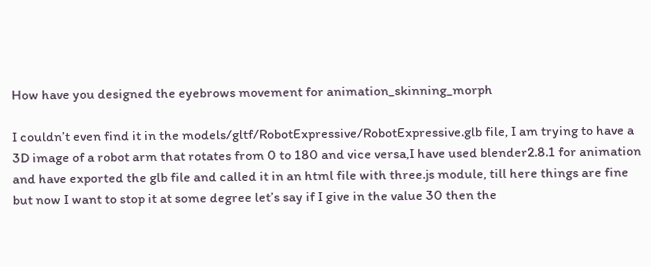How have you designed the eyebrows movement for animation_skinning_morph

I couldn’t even find it in the models/gltf/RobotExpressive/RobotExpressive.glb file, I am trying to have a 3D image of a robot arm that rotates from 0 to 180 and vice versa,I have used blender2.8.1 for animation and have exported the glb file and called it in an html file with three.js module, till here things are fine but now I want to stop it at some degree let’s say if I give in the value 30 then the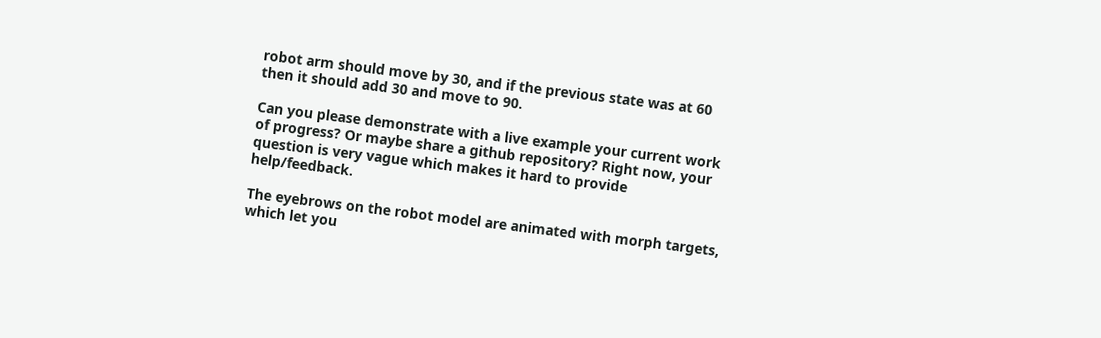robot arm should move by 30, and if the previous state was at 60 then it should add 30 and move to 90.

Can you please demonstrate with a live example your current work of progress? Or maybe share a github repository? Right now, your question is very vague which makes it hard to provide help/feedback.

The eyebrows on the robot model are animated with morph targets, which let you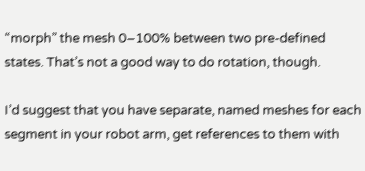“morph” the mesh 0–100% between two pre-defined states. That’s not a good way to do rotation, though.

I’d suggest that you have separate, named meshes for each segment in your robot arm, get references to them with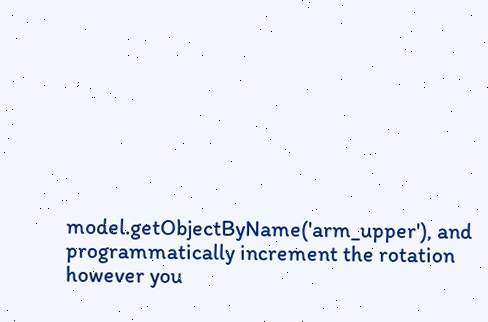model.getObjectByName('arm_upper'), and programmatically increment the rotation however you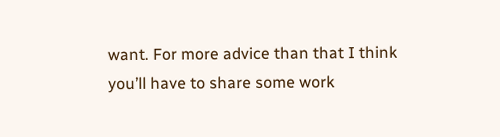want. For more advice than that I think you’ll have to share some work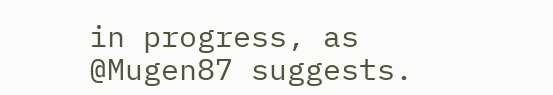in progress, as @Mugen87 suggests.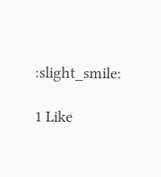:slight_smile:

1 Like